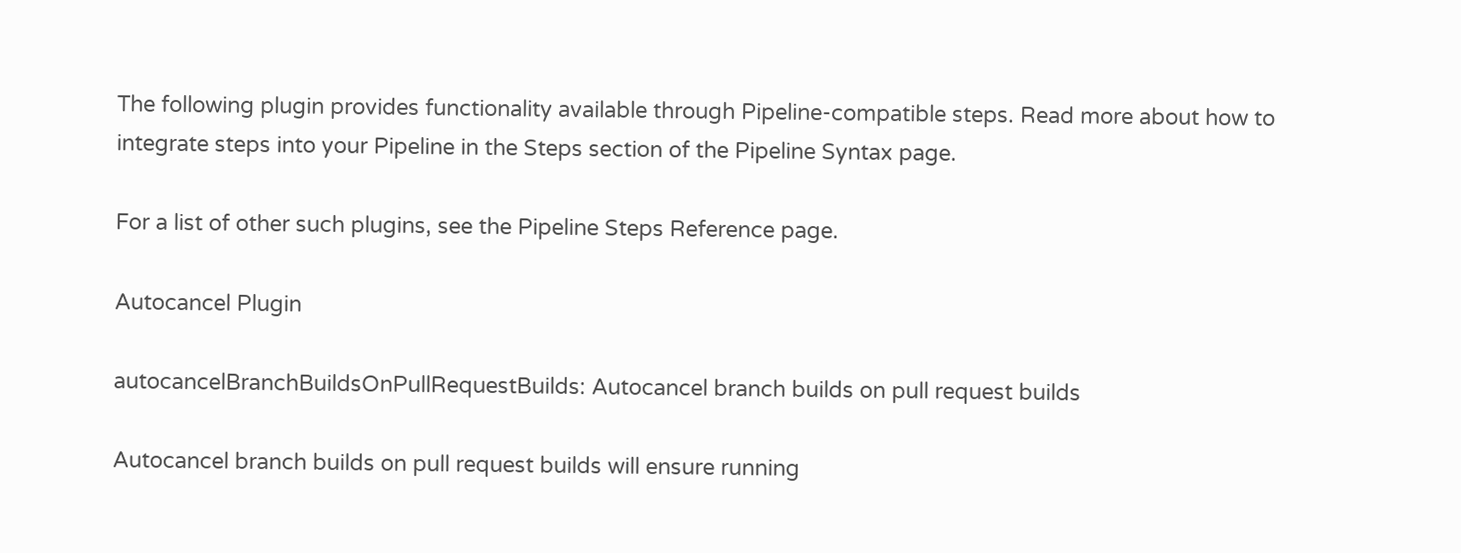The following plugin provides functionality available through Pipeline-compatible steps. Read more about how to integrate steps into your Pipeline in the Steps section of the Pipeline Syntax page.

For a list of other such plugins, see the Pipeline Steps Reference page.

Autocancel Plugin

autocancelBranchBuildsOnPullRequestBuilds: Autocancel branch builds on pull request builds

Autocancel branch builds on pull request builds will ensure running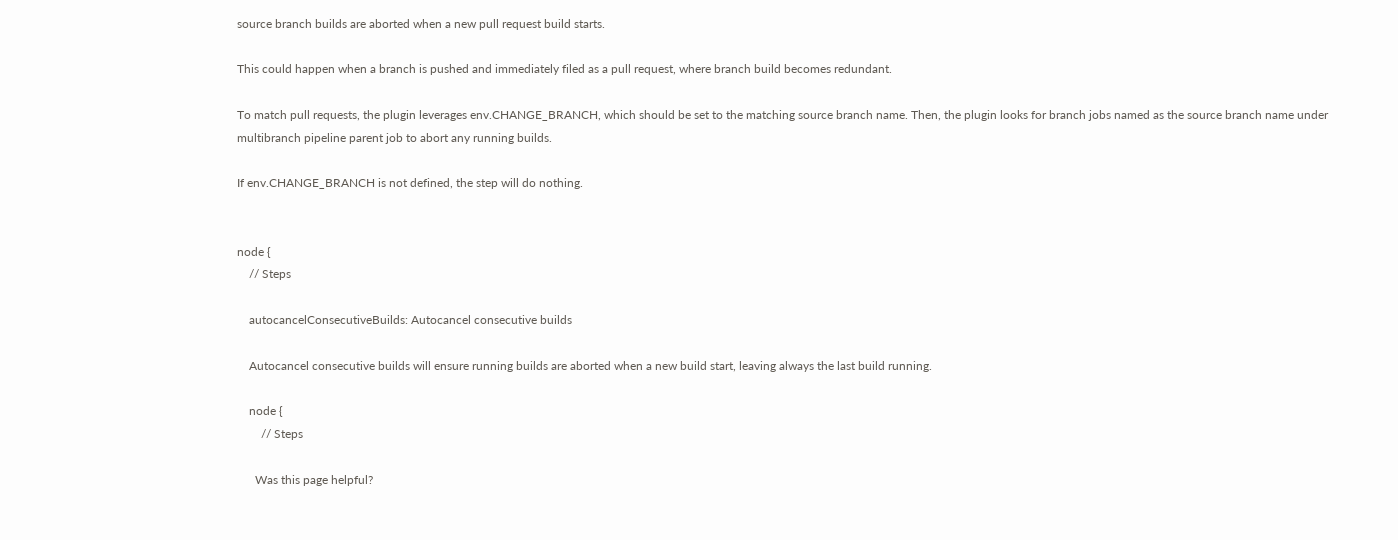source branch builds are aborted when a new pull request build starts.

This could happen when a branch is pushed and immediately filed as a pull request, where branch build becomes redundant.

To match pull requests, the plugin leverages env.CHANGE_BRANCH, which should be set to the matching source branch name. Then, the plugin looks for branch jobs named as the source branch name under multibranch pipeline parent job to abort any running builds.

If env.CHANGE_BRANCH is not defined, the step will do nothing.


node {
    // Steps

    autocancelConsecutiveBuilds: Autocancel consecutive builds

    Autocancel consecutive builds will ensure running builds are aborted when a new build start, leaving always the last build running.

    node {
        // Steps

      Was this page helpful?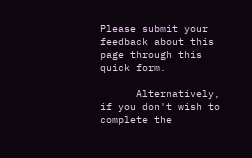Please submit your feedback about this page through this quick form.

      Alternatively, if you don't wish to complete the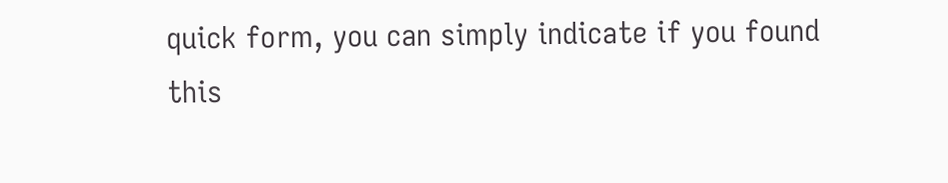quick form, you can simply indicate if you found this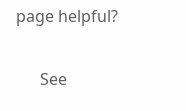page helpful?


      See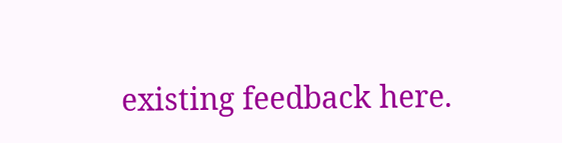existing feedback here.